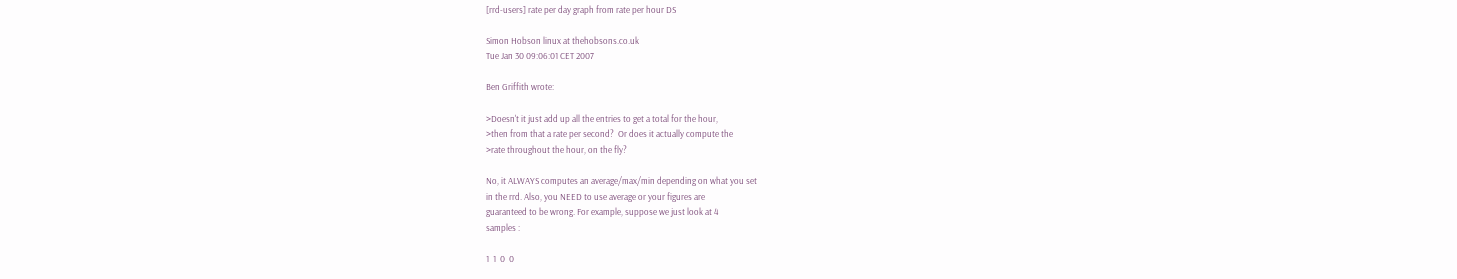[rrd-users] rate per day graph from rate per hour DS

Simon Hobson linux at thehobsons.co.uk
Tue Jan 30 09:06:01 CET 2007

Ben Griffith wrote:

>Doesn't it just add up all the entries to get a total for the hour,
>then from that a rate per second?  Or does it actually compute the
>rate throughout the hour, on the fly?

No, it ALWAYS computes an average/max/min depending on what you set
in the rrd. Also, you NEED to use average or your figures are
guaranteed to be wrong. For example, suppose we just look at 4
samples :

1  1  0  0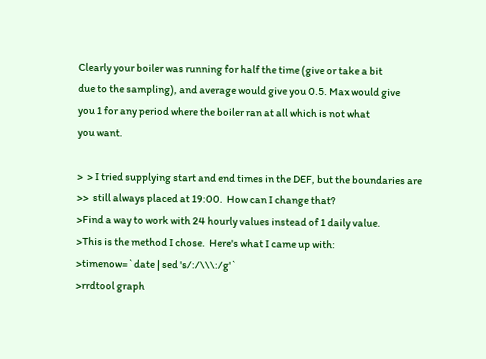Clearly your boiler was running for half the time (give or take a bit
due to the sampling), and average would give you 0.5. Max would give
you 1 for any period where the boiler ran at all which is not what
you want.

>  > I tried supplying start and end times in the DEF, but the boundaries are
>>  still always placed at 19:00.  How can I change that?
>Find a way to work with 24 hourly values instead of 1 daily value.
>This is the method I chose.  Here's what I came up with:
>timenow=`date | sed 's/:/\\\:/g'`
>rrdtool graph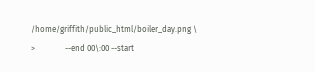/home/griffith/public_html/boiler_day.png \
>               --end 00\:00 --start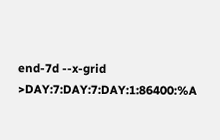end-7d --x-grid
>DAY:7:DAY:7:DAY:1:86400:%A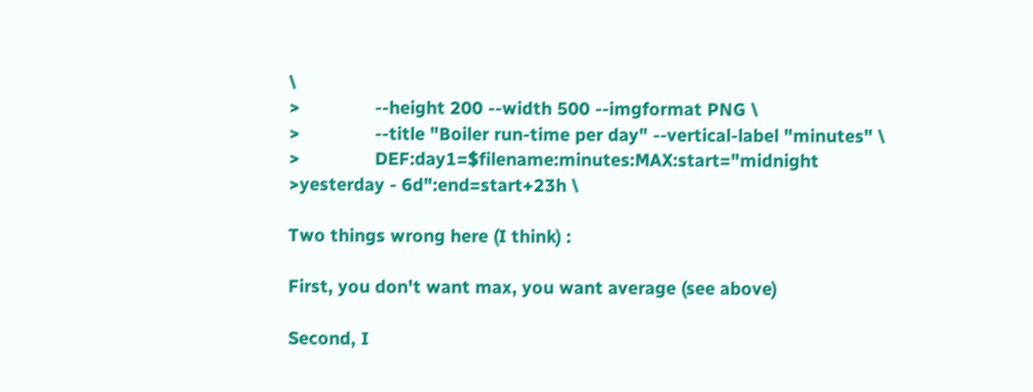\
>               --height 200 --width 500 --imgformat PNG \
>               --title "Boiler run-time per day" --vertical-label "minutes" \
>               DEF:day1=$filename:minutes:MAX:start="midnight
>yesterday - 6d":end=start+23h \

Two things wrong here (I think) :

First, you don't want max, you want average (see above)

Second, I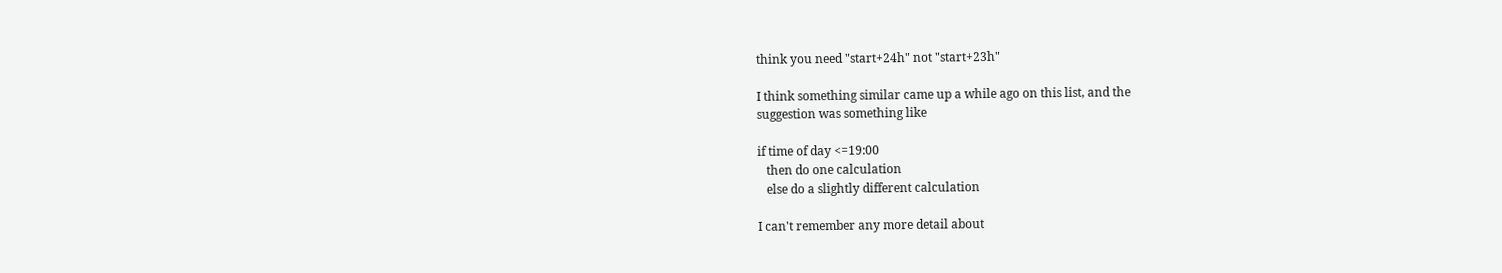think you need "start+24h" not "start+23h"

I think something similar came up a while ago on this list, and the
suggestion was something like

if time of day <=19:00
   then do one calculation
   else do a slightly different calculation

I can't remember any more detail about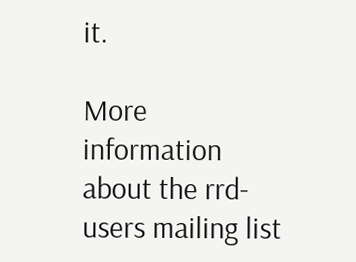it.

More information about the rrd-users mailing list